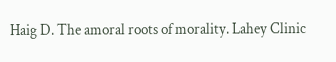Haig D. The amoral roots of morality. Lahey Clinic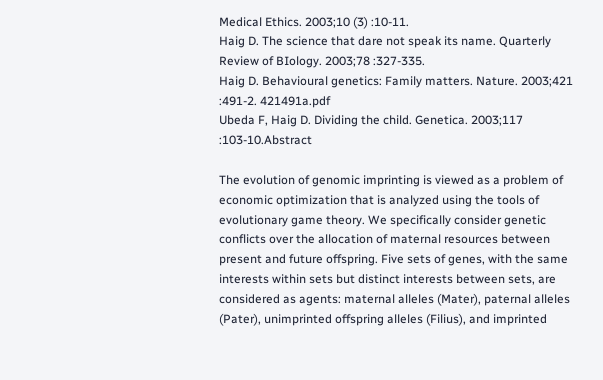Medical Ethics. 2003;10 (3) :10-11.
Haig D. The science that dare not speak its name. Quarterly Review of BIology. 2003;78 :327-335.
Haig D. Behavioural genetics: Family matters. Nature. 2003;421 :491-2. 421491a.pdf
Ubeda F, Haig D. Dividing the child. Genetica. 2003;117 :103-10.Abstract

The evolution of genomic imprinting is viewed as a problem of economic optimization that is analyzed using the tools of evolutionary game theory. We specifically consider genetic conflicts over the allocation of maternal resources between present and future offspring. Five sets of genes, with the same interests within sets but distinct interests between sets, are considered as agents: maternal alleles (Mater), paternal alleles (Pater), unimprinted offspring alleles (Filius), and imprinted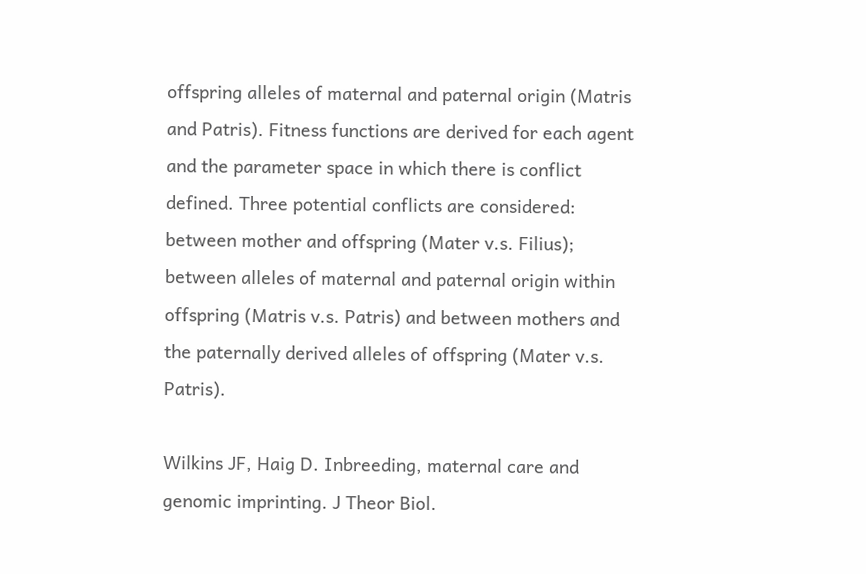offspring alleles of maternal and paternal origin (Matris and Patris). Fitness functions are derived for each agent and the parameter space in which there is conflict defined. Three potential conflicts are considered: between mother and offspring (Mater v.s. Filius); between alleles of maternal and paternal origin within offspring (Matris v.s. Patris) and between mothers and the paternally derived alleles of offspring (Mater v.s. Patris).

Wilkins JF, Haig D. Inbreeding, maternal care and genomic imprinting. J Theor Biol.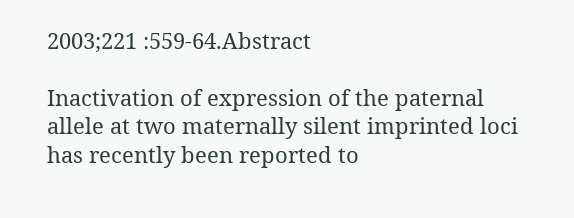2003;221 :559-64.Abstract

Inactivation of expression of the paternal allele at two maternally silent imprinted loci has recently been reported to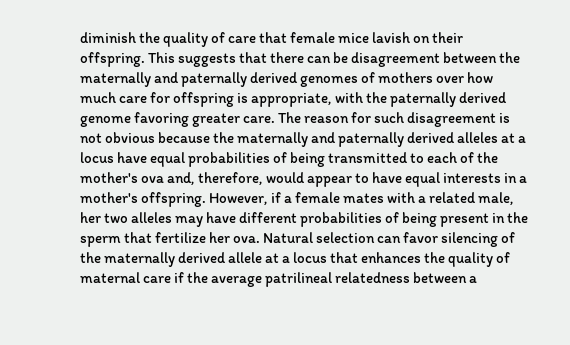diminish the quality of care that female mice lavish on their offspring. This suggests that there can be disagreement between the maternally and paternally derived genomes of mothers over how much care for offspring is appropriate, with the paternally derived genome favoring greater care. The reason for such disagreement is not obvious because the maternally and paternally derived alleles at a locus have equal probabilities of being transmitted to each of the mother's ova and, therefore, would appear to have equal interests in a mother's offspring. However, if a female mates with a related male, her two alleles may have different probabilities of being present in the sperm that fertilize her ova. Natural selection can favor silencing of the maternally derived allele at a locus that enhances the quality of maternal care if the average patrilineal relatedness between a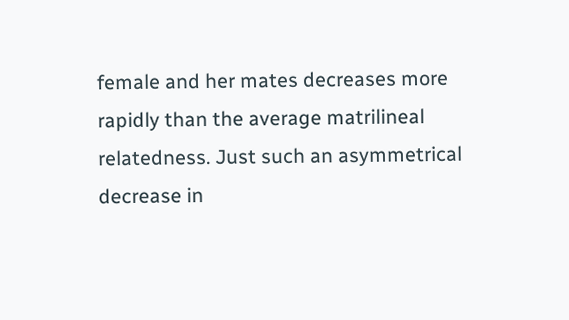female and her mates decreases more rapidly than the average matrilineal relatedness. Just such an asymmetrical decrease in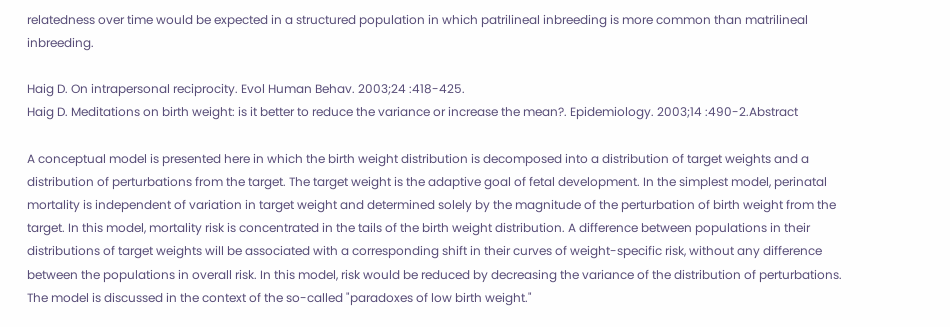relatedness over time would be expected in a structured population in which patrilineal inbreeding is more common than matrilineal inbreeding.

Haig D. On intrapersonal reciprocity. Evol Human Behav. 2003;24 :418-425.
Haig D. Meditations on birth weight: is it better to reduce the variance or increase the mean?. Epidemiology. 2003;14 :490-2.Abstract

A conceptual model is presented here in which the birth weight distribution is decomposed into a distribution of target weights and a distribution of perturbations from the target. The target weight is the adaptive goal of fetal development. In the simplest model, perinatal mortality is independent of variation in target weight and determined solely by the magnitude of the perturbation of birth weight from the target. In this model, mortality risk is concentrated in the tails of the birth weight distribution. A difference between populations in their distributions of target weights will be associated with a corresponding shift in their curves of weight-specific risk, without any difference between the populations in overall risk. In this model, risk would be reduced by decreasing the variance of the distribution of perturbations. The model is discussed in the context of the so-called "paradoxes of low birth weight."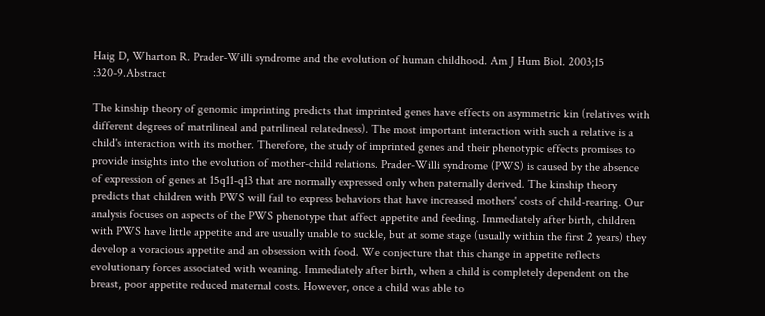Haig D, Wharton R. Prader-Willi syndrome and the evolution of human childhood. Am J Hum Biol. 2003;15 :320-9.Abstract

The kinship theory of genomic imprinting predicts that imprinted genes have effects on asymmetric kin (relatives with different degrees of matrilineal and patrilineal relatedness). The most important interaction with such a relative is a child's interaction with its mother. Therefore, the study of imprinted genes and their phenotypic effects promises to provide insights into the evolution of mother-child relations. Prader-Willi syndrome (PWS) is caused by the absence of expression of genes at 15q11-q13 that are normally expressed only when paternally derived. The kinship theory predicts that children with PWS will fail to express behaviors that have increased mothers' costs of child-rearing. Our analysis focuses on aspects of the PWS phenotype that affect appetite and feeding. Immediately after birth, children with PWS have little appetite and are usually unable to suckle, but at some stage (usually within the first 2 years) they develop a voracious appetite and an obsession with food. We conjecture that this change in appetite reflects evolutionary forces associated with weaning. Immediately after birth, when a child is completely dependent on the breast, poor appetite reduced maternal costs. However, once a child was able to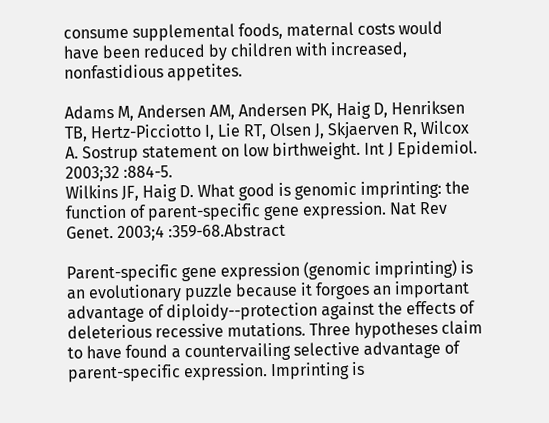consume supplemental foods, maternal costs would have been reduced by children with increased, nonfastidious appetites.

Adams M, Andersen AM, Andersen PK, Haig D, Henriksen TB, Hertz-Picciotto I, Lie RT, Olsen J, Skjaerven R, Wilcox A. Sostrup statement on low birthweight. Int J Epidemiol. 2003;32 :884-5.
Wilkins JF, Haig D. What good is genomic imprinting: the function of parent-specific gene expression. Nat Rev Genet. 2003;4 :359-68.Abstract

Parent-specific gene expression (genomic imprinting) is an evolutionary puzzle because it forgoes an important advantage of diploidy--protection against the effects of deleterious recessive mutations. Three hypotheses claim to have found a countervailing selective advantage of parent-specific expression. Imprinting is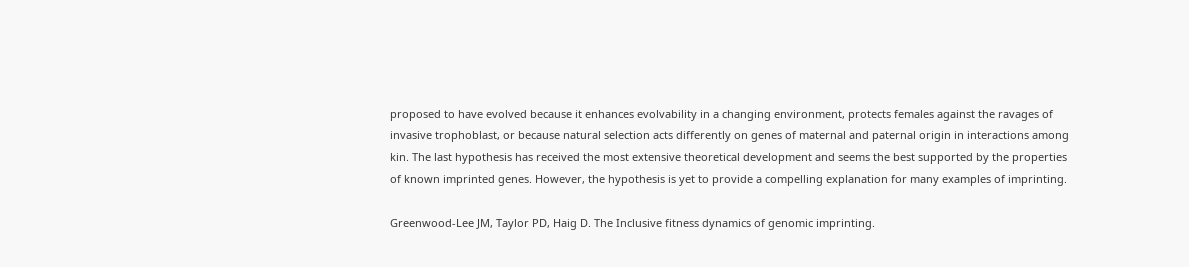proposed to have evolved because it enhances evolvability in a changing environment, protects females against the ravages of invasive trophoblast, or because natural selection acts differently on genes of maternal and paternal origin in interactions among kin. The last hypothesis has received the most extensive theoretical development and seems the best supported by the properties of known imprinted genes. However, the hypothesis is yet to provide a compelling explanation for many examples of imprinting.

Greenwood-Lee JM, Taylor PD, Haig D. The Inclusive fitness dynamics of genomic imprinting.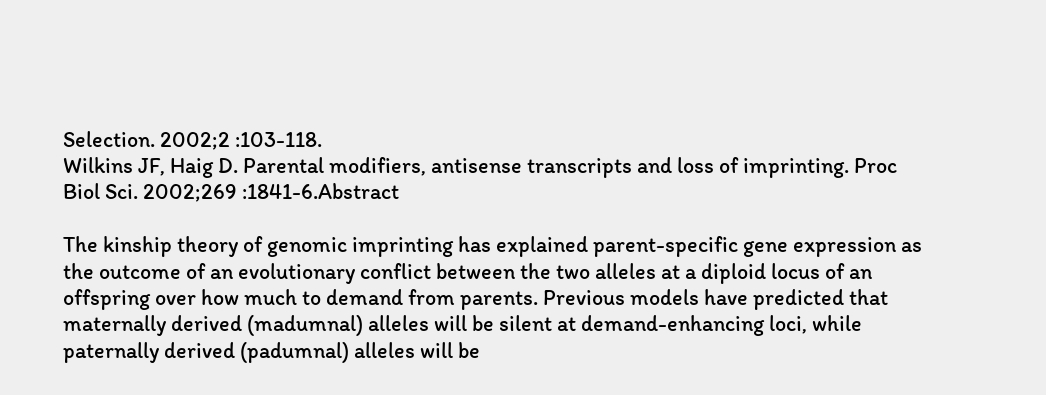Selection. 2002;2 :103-118.
Wilkins JF, Haig D. Parental modifiers, antisense transcripts and loss of imprinting. Proc Biol Sci. 2002;269 :1841-6.Abstract

The kinship theory of genomic imprinting has explained parent-specific gene expression as the outcome of an evolutionary conflict between the two alleles at a diploid locus of an offspring over how much to demand from parents. Previous models have predicted that maternally derived (madumnal) alleles will be silent at demand-enhancing loci, while paternally derived (padumnal) alleles will be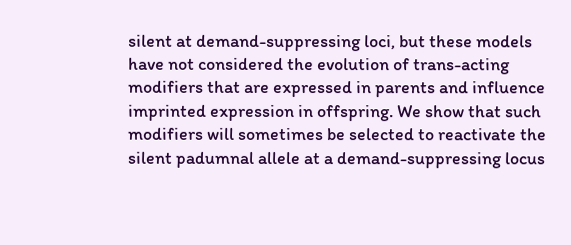silent at demand-suppressing loci, but these models have not considered the evolution of trans-acting modifiers that are expressed in parents and influence imprinted expression in offspring. We show that such modifiers will sometimes be selected to reactivate the silent padumnal allele at a demand-suppressing locus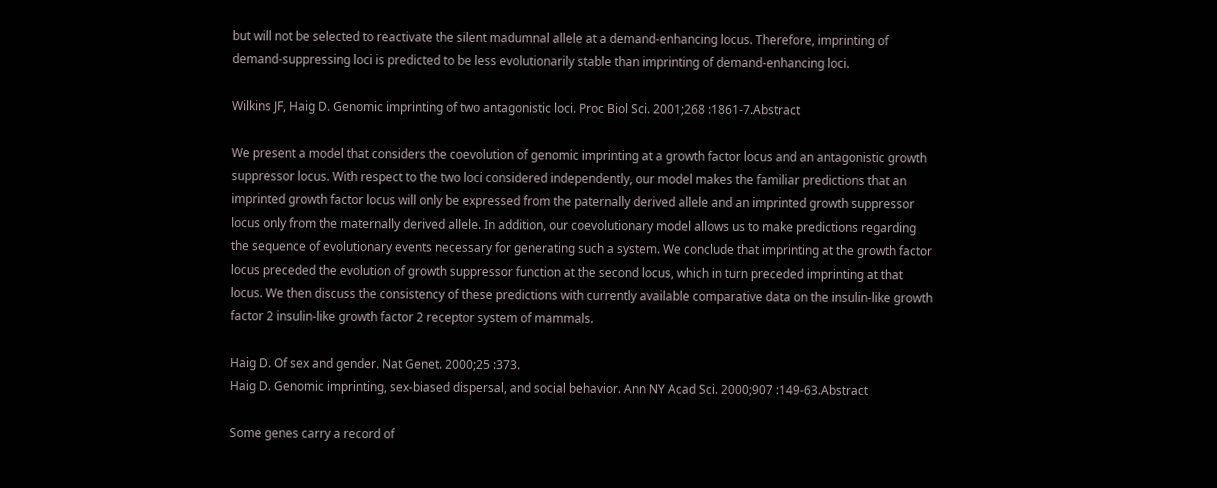but will not be selected to reactivate the silent madumnal allele at a demand-enhancing locus. Therefore, imprinting of demand-suppressing loci is predicted to be less evolutionarily stable than imprinting of demand-enhancing loci.

Wilkins JF, Haig D. Genomic imprinting of two antagonistic loci. Proc Biol Sci. 2001;268 :1861-7.Abstract

We present a model that considers the coevolution of genomic imprinting at a growth factor locus and an antagonistic growth suppressor locus. With respect to the two loci considered independently, our model makes the familiar predictions that an imprinted growth factor locus will only be expressed from the paternally derived allele and an imprinted growth suppressor locus only from the maternally derived allele. In addition, our coevolutionary model allows us to make predictions regarding the sequence of evolutionary events necessary for generating such a system. We conclude that imprinting at the growth factor locus preceded the evolution of growth suppressor function at the second locus, which in turn preceded imprinting at that locus. We then discuss the consistency of these predictions with currently available comparative data on the insulin-like growth factor 2 insulin-like growth factor 2 receptor system of mammals.

Haig D. Of sex and gender. Nat Genet. 2000;25 :373.
Haig D. Genomic imprinting, sex-biased dispersal, and social behavior. Ann NY Acad Sci. 2000;907 :149-63.Abstract

Some genes carry a record of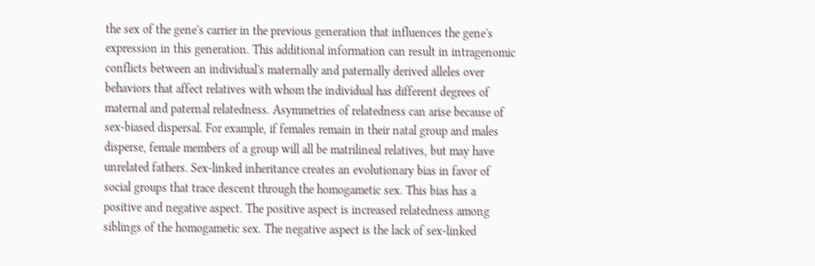the sex of the gene's carrier in the previous generation that influences the gene's expression in this generation. This additional information can result in intragenomic conflicts between an individual's maternally and paternally derived alleles over behaviors that affect relatives with whom the individual has different degrees of maternal and paternal relatedness. Asymmetries of relatedness can arise because of sex-biased dispersal. For example, if females remain in their natal group and males disperse, female members of a group will all be matrilineal relatives, but may have unrelated fathers. Sex-linked inheritance creates an evolutionary bias in favor of social groups that trace descent through the homogametic sex. This bias has a positive and negative aspect. The positive aspect is increased relatedness among siblings of the homogametic sex. The negative aspect is the lack of sex-linked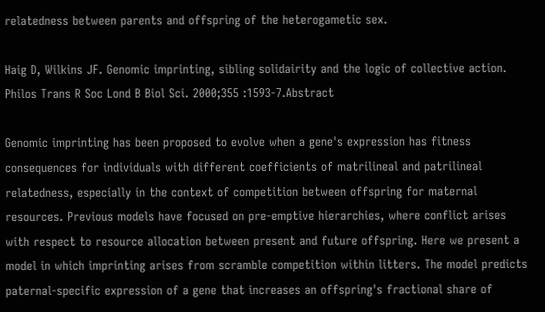relatedness between parents and offspring of the heterogametic sex.

Haig D, Wilkins JF. Genomic imprinting, sibling solidairity and the logic of collective action. Philos Trans R Soc Lond B Biol Sci. 2000;355 :1593-7.Abstract

Genomic imprinting has been proposed to evolve when a gene's expression has fitness consequences for individuals with different coefficients of matrilineal and patrilineal relatedness, especially in the context of competition between offspring for maternal resources. Previous models have focused on pre-emptive hierarchies, where conflict arises with respect to resource allocation between present and future offspring. Here we present a model in which imprinting arises from scramble competition within litters. The model predicts paternal-specific expression of a gene that increases an offspring's fractional share of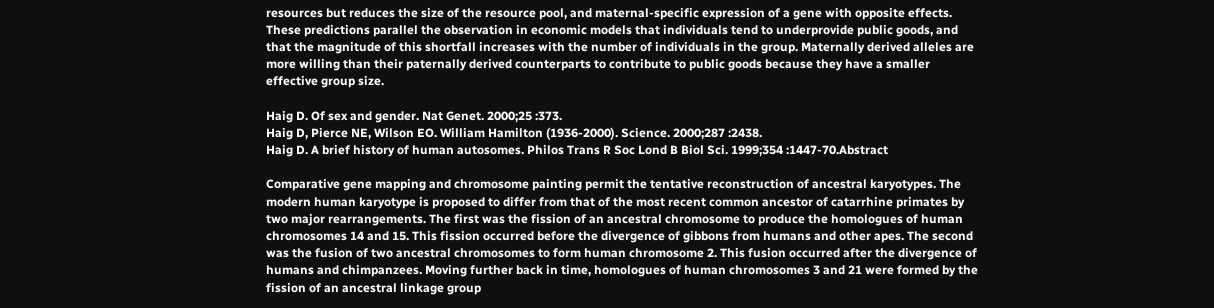resources but reduces the size of the resource pool, and maternal-specific expression of a gene with opposite effects. These predictions parallel the observation in economic models that individuals tend to underprovide public goods, and that the magnitude of this shortfall increases with the number of individuals in the group. Maternally derived alleles are more willing than their paternally derived counterparts to contribute to public goods because they have a smaller effective group size.

Haig D. Of sex and gender. Nat Genet. 2000;25 :373.
Haig D, Pierce NE, Wilson EO. William Hamilton (1936-2000). Science. 2000;287 :2438.
Haig D. A brief history of human autosomes. Philos Trans R Soc Lond B Biol Sci. 1999;354 :1447-70.Abstract

Comparative gene mapping and chromosome painting permit the tentative reconstruction of ancestral karyotypes. The modern human karyotype is proposed to differ from that of the most recent common ancestor of catarrhine primates by two major rearrangements. The first was the fission of an ancestral chromosome to produce the homologues of human chromosomes 14 and 15. This fission occurred before the divergence of gibbons from humans and other apes. The second was the fusion of two ancestral chromosomes to form human chromosome 2. This fusion occurred after the divergence of humans and chimpanzees. Moving further back in time, homologues of human chromosomes 3 and 21 were formed by the fission of an ancestral linkage group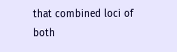that combined loci of both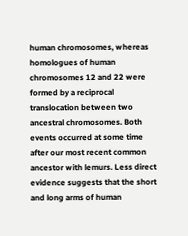human chromosomes, whereas homologues of human chromosomes 12 and 22 were formed by a reciprocal translocation between two ancestral chromosomes. Both events occurred at some time after our most recent common ancestor with lemurs. Less direct evidence suggests that the short and long arms of human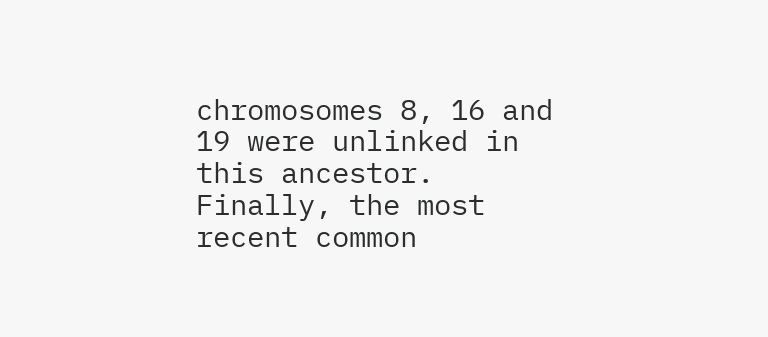chromosomes 8, 16 and 19 were unlinked in this ancestor. Finally, the most recent common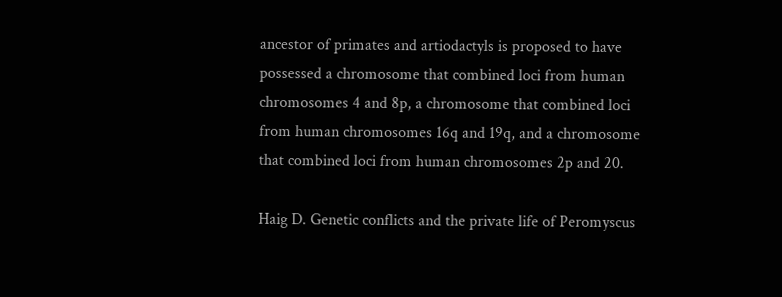ancestor of primates and artiodactyls is proposed to have possessed a chromosome that combined loci from human chromosomes 4 and 8p, a chromosome that combined loci from human chromosomes 16q and 19q, and a chromosome that combined loci from human chromosomes 2p and 20.

Haig D. Genetic conflicts and the private life of Peromyscus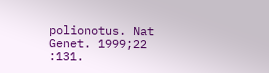polionotus. Nat Genet. 1999;22 :131.